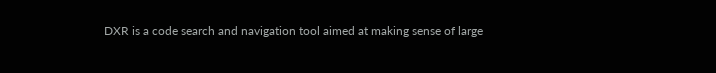DXR is a code search and navigation tool aimed at making sense of large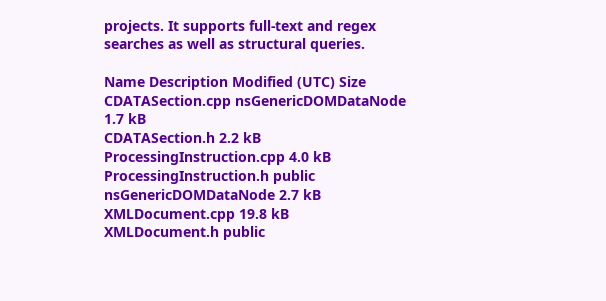projects. It supports full-text and regex searches as well as structural queries.

Name Description Modified (UTC) Size
CDATASection.cpp nsGenericDOMDataNode 1.7 kB
CDATASection.h 2.2 kB
ProcessingInstruction.cpp 4.0 kB
ProcessingInstruction.h public nsGenericDOMDataNode 2.7 kB
XMLDocument.cpp 19.8 kB
XMLDocument.h public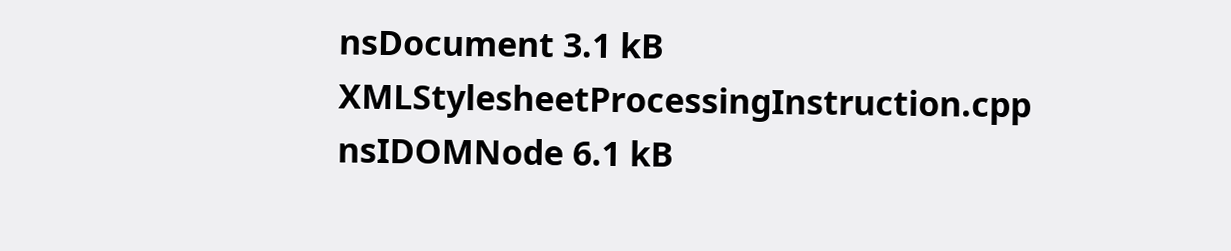nsDocument 3.1 kB
XMLStylesheetProcessingInstruction.cpp nsIDOMNode 6.1 kB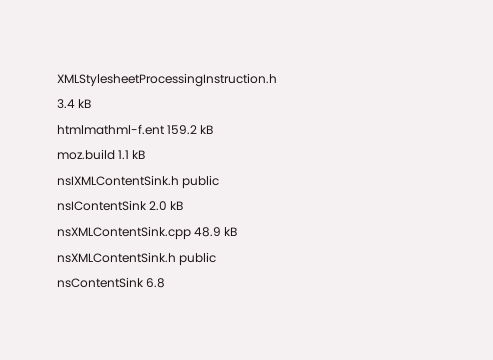XMLStylesheetProcessingInstruction.h 3.4 kB
htmlmathml-f.ent 159.2 kB
moz.build 1.1 kB
nsIXMLContentSink.h public nsIContentSink 2.0 kB
nsXMLContentSink.cpp 48.9 kB
nsXMLContentSink.h public nsContentSink 6.8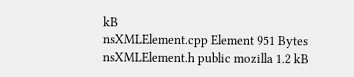kB
nsXMLElement.cpp Element 951 Bytes
nsXMLElement.h public mozilla 1.2 kB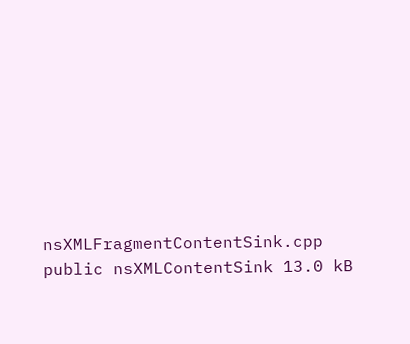nsXMLFragmentContentSink.cpp public nsXMLContentSink 13.0 kB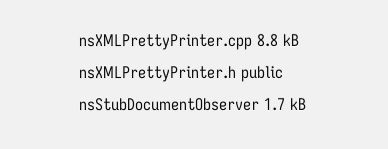nsXMLPrettyPrinter.cpp 8.8 kB
nsXMLPrettyPrinter.h public nsStubDocumentObserver 1.7 kB